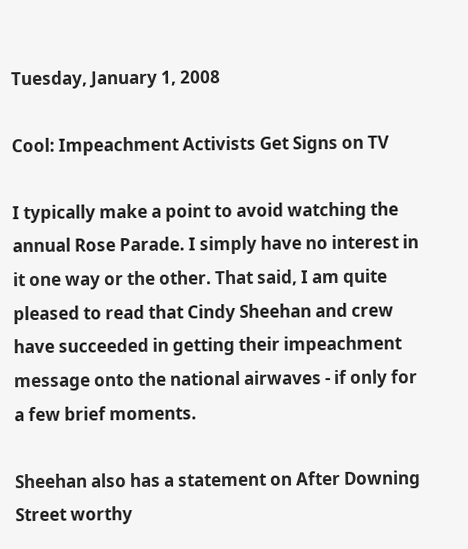Tuesday, January 1, 2008

Cool: Impeachment Activists Get Signs on TV

I typically make a point to avoid watching the annual Rose Parade. I simply have no interest in it one way or the other. That said, I am quite pleased to read that Cindy Sheehan and crew have succeeded in getting their impeachment message onto the national airwaves - if only for a few brief moments.

Sheehan also has a statement on After Downing Street worthy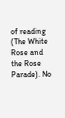of reading (The White Rose and the Rose Parade). No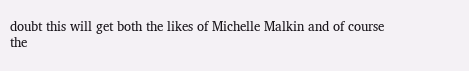doubt this will get both the likes of Michelle Malkin and of course the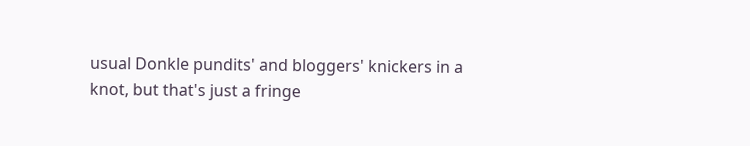usual Donkle pundits' and bloggers' knickers in a knot, but that's just a fringe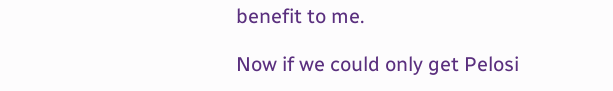benefit to me.

Now if we could only get Pelosi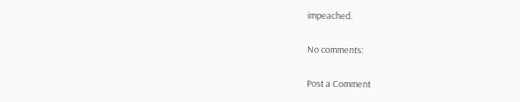impeached.

No comments:

Post a Comment